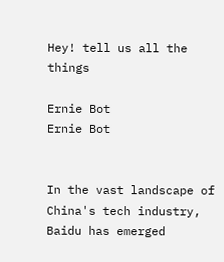Hey! tell us all the things

Ernie Bot
Ernie Bot


In the vast landscape of China's tech industry, Baidu has emerged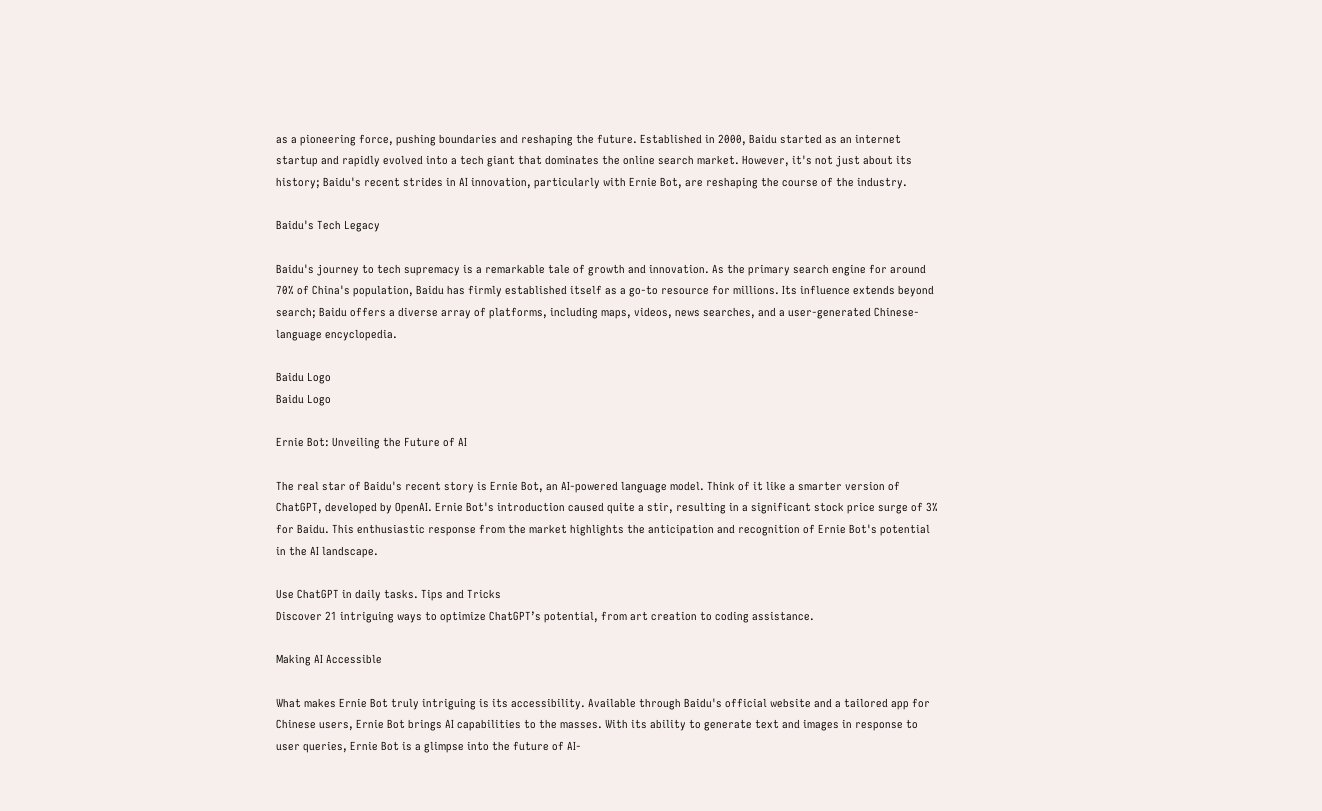as a pioneering force, pushing boundaries and reshaping the future. Established in 2000, Baidu started as an internet startup and rapidly evolved into a tech giant that dominates the online search market. However, it's not just about its history; Baidu's recent strides in AI innovation, particularly with Ernie Bot, are reshaping the course of the industry.

Baidu's Tech Legacy

Baidu's journey to tech supremacy is a remarkable tale of growth and innovation. As the primary search engine for around 70% of China's population, Baidu has firmly established itself as a go-to resource for millions. Its influence extends beyond search; Baidu offers a diverse array of platforms, including maps, videos, news searches, and a user-generated Chinese-language encyclopedia.

Baidu Logo
Baidu Logo

Ernie Bot: Unveiling the Future of AI

The real star of Baidu's recent story is Ernie Bot, an AI-powered language model. Think of it like a smarter version of ChatGPT, developed by OpenAI. Ernie Bot's introduction caused quite a stir, resulting in a significant stock price surge of 3% for Baidu. This enthusiastic response from the market highlights the anticipation and recognition of Ernie Bot's potential in the AI landscape.

Use ChatGPT in daily tasks. Tips and Tricks
Discover 21 intriguing ways to optimize ChatGPT’s potential, from art creation to coding assistance.

Making AI Accessible

What makes Ernie Bot truly intriguing is its accessibility. Available through Baidu's official website and a tailored app for Chinese users, Ernie Bot brings AI capabilities to the masses. With its ability to generate text and images in response to user queries, Ernie Bot is a glimpse into the future of AI-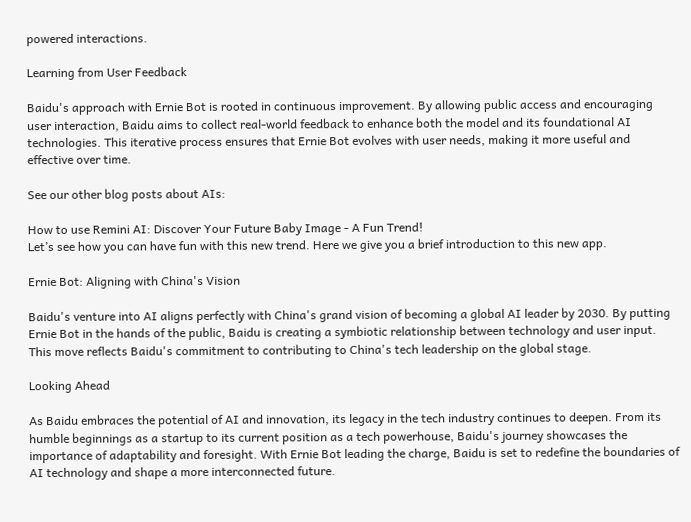powered interactions.

Learning from User Feedback

Baidu's approach with Ernie Bot is rooted in continuous improvement. By allowing public access and encouraging user interaction, Baidu aims to collect real-world feedback to enhance both the model and its foundational AI technologies. This iterative process ensures that Ernie Bot evolves with user needs, making it more useful and effective over time.

See our other blog posts about AIs:

How to use Remini AI: Discover Your Future Baby Image - A Fun Trend!
Let’s see how you can have fun with this new trend. Here we give you a brief introduction to this new app.

Ernie Bot: Aligning with China's Vision

Baidu's venture into AI aligns perfectly with China's grand vision of becoming a global AI leader by 2030. By putting Ernie Bot in the hands of the public, Baidu is creating a symbiotic relationship between technology and user input. This move reflects Baidu's commitment to contributing to China's tech leadership on the global stage.

Looking Ahead

As Baidu embraces the potential of AI and innovation, its legacy in the tech industry continues to deepen. From its humble beginnings as a startup to its current position as a tech powerhouse, Baidu's journey showcases the importance of adaptability and foresight. With Ernie Bot leading the charge, Baidu is set to redefine the boundaries of AI technology and shape a more interconnected future.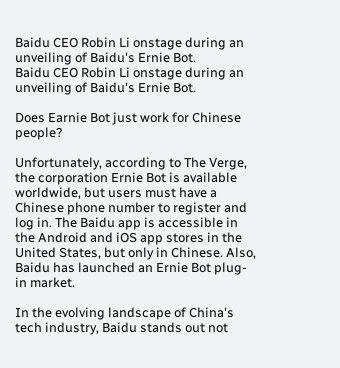Baidu CEO Robin Li onstage during an unveiling of Baidu's Ernie Bot.
Baidu CEO Robin Li onstage during an unveiling of Baidu's Ernie Bot.

Does Earnie Bot just work for Chinese people?

Unfortunately, according to The Verge, the corporation Ernie Bot is available worldwide, but users must have a Chinese phone number to register and log in. The Baidu app is accessible in the Android and iOS app stores in the United States, but only in Chinese. Also, Baidu has launched an Ernie Bot plug-in market.

In the evolving landscape of China's tech industry, Baidu stands out not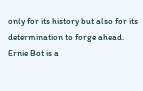only for its history but also for its determination to forge ahead. Ernie Bot is a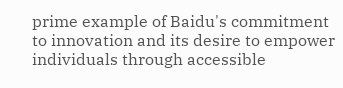prime example of Baidu's commitment to innovation and its desire to empower individuals through accessible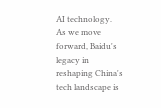AI technology. As we move forward, Baidu's legacy in reshaping China's tech landscape is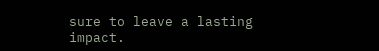sure to leave a lasting impact.